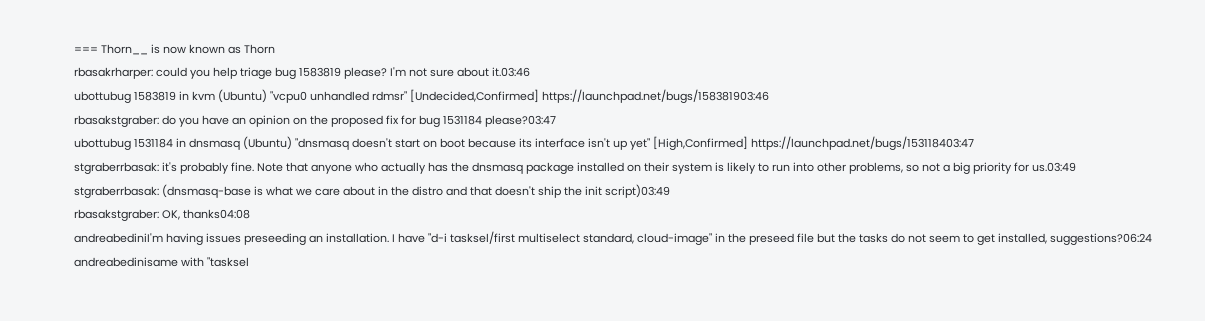=== Thorn__ is now known as Thorn
rbasakrharper: could you help triage bug 1583819 please? I'm not sure about it.03:46
ubottubug 1583819 in kvm (Ubuntu) "vcpu0 unhandled rdmsr" [Undecided,Confirmed] https://launchpad.net/bugs/158381903:46
rbasakstgraber: do you have an opinion on the proposed fix for bug 1531184 please?03:47
ubottubug 1531184 in dnsmasq (Ubuntu) "dnsmasq doesn't start on boot because its interface isn't up yet" [High,Confirmed] https://launchpad.net/bugs/153118403:47
stgraberrbasak: it's probably fine. Note that anyone who actually has the dnsmasq package installed on their system is likely to run into other problems, so not a big priority for us.03:49
stgraberrbasak: (dnsmasq-base is what we care about in the distro and that doesn't ship the init script)03:49
rbasakstgraber: OK, thanks04:08
andreabediniI'm having issues preseeding an installation. I have "d-i tasksel/first multiselect standard, cloud-image" in the preseed file but the tasks do not seem to get installed, suggestions?06:24
andreabedinisame with "tasksel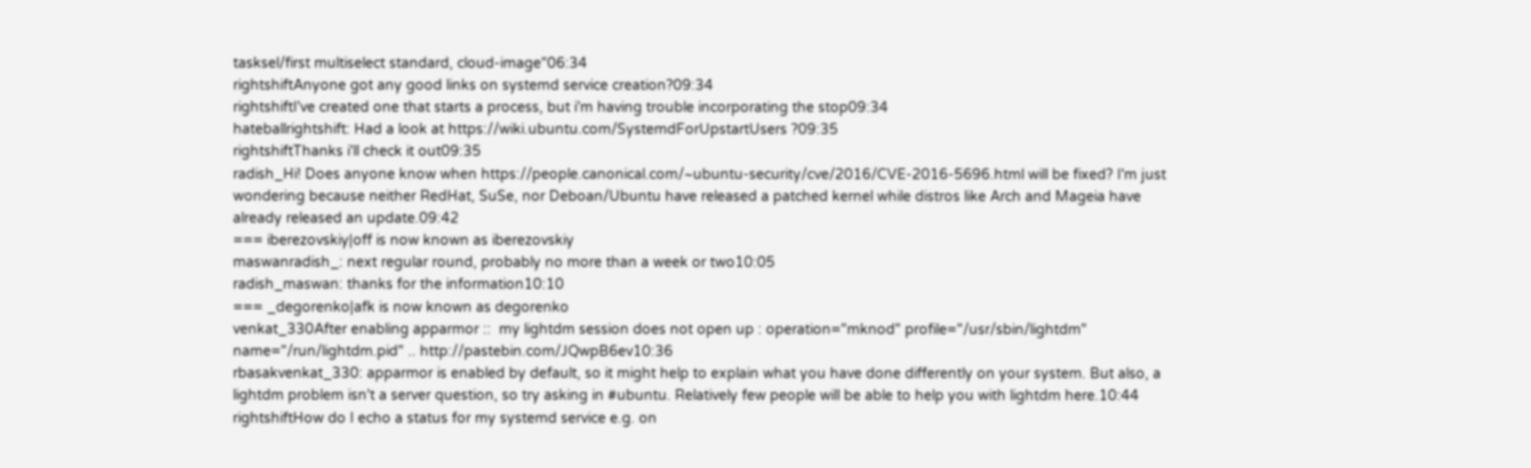tasksel/first multiselect standard, cloud-image"06:34
rightshiftAnyone got any good links on systemd service creation?09:34
rightshiftI've created one that starts a process, but i'm having trouble incorporating the stop09:34
hateballrightshift: Had a look at https://wiki.ubuntu.com/SystemdForUpstartUsers ?09:35
rightshiftThanks i'll check it out09:35
radish_Hi! Does anyone know when https://people.canonical.com/~ubuntu-security/cve/2016/CVE-2016-5696.html will be fixed? I'm just wondering because neither RedHat, SuSe, nor Deboan/Ubuntu have released a patched kernel while distros like Arch and Mageia have already released an update.09:42
=== iberezovskiy|off is now known as iberezovskiy
maswanradish_: next regular round, probably no more than a week or two10:05
radish_maswan: thanks for the information10:10
=== _degorenko|afk is now known as degorenko
venkat_330After enabling apparmor ::  my lightdm session does not open up : operation="mknod" profile="/usr/sbin/lightdm" name="/run/lightdm.pid" .. http://pastebin.com/JQwpB6ev10:36
rbasakvenkat_330: apparmor is enabled by default, so it might help to explain what you have done differently on your system. But also, a lightdm problem isn't a server question, so try asking in #ubuntu. Relatively few people will be able to help you with lightdm here.10:44
rightshiftHow do I echo a status for my systemd service e.g. on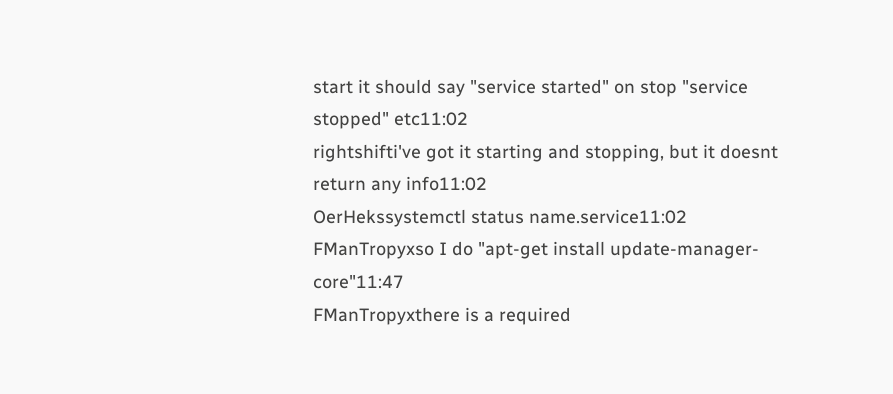start it should say "service started" on stop "service stopped" etc11:02
rightshifti've got it starting and stopping, but it doesnt return any info11:02
OerHekssystemctl status name.service11:02
FManTropyxso I do "apt-get install update-manager-core"11:47
FManTropyxthere is a required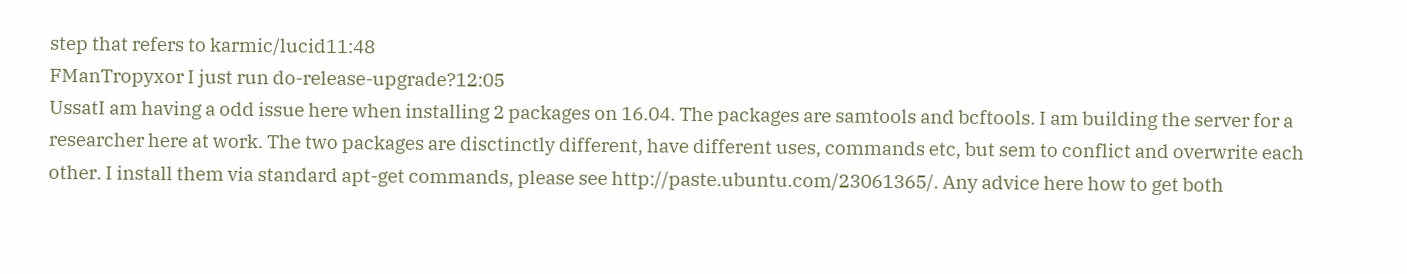step that refers to karmic/lucid11:48
FManTropyxor I just run do-release-upgrade?12:05
UssatI am having a odd issue here when installing 2 packages on 16.04. The packages are samtools and bcftools. I am building the server for a researcher here at work. The two packages are disctinctly different, have different uses, commands etc, but sem to conflict and overwrite each other. I install them via standard apt-get commands, please see http://paste.ubuntu.com/23061365/. Any advice here how to get both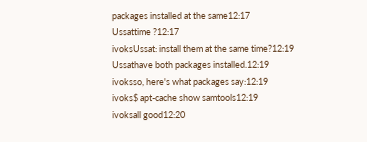packages installed at the same12:17
Ussattime ?12:17
ivoksUssat: install them at the same time?12:19
Ussathave both packages installed.12:19
ivoksso, here's what packages say:12:19
ivoks$ apt-cache show samtools12:19
ivoksall good12:20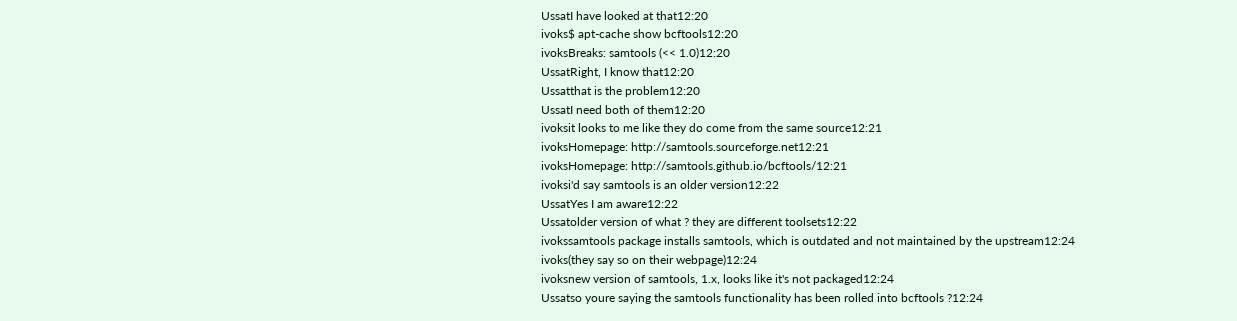UssatI have looked at that12:20
ivoks$ apt-cache show bcftools12:20
ivoksBreaks: samtools (<< 1.0)12:20
UssatRight, I know that12:20
Ussatthat is the problem12:20
UssatI need both of them12:20
ivoksit looks to me like they do come from the same source12:21
ivoksHomepage: http://samtools.sourceforge.net12:21
ivoksHomepage: http://samtools.github.io/bcftools/12:21
ivoksi'd say samtools is an older version12:22
UssatYes I am aware12:22
Ussatolder version of what ? they are different toolsets12:22
ivokssamtools package installs samtools, which is outdated and not maintained by the upstream12:24
ivoks(they say so on their webpage)12:24
ivoksnew version of samtools, 1.x, looks like it's not packaged12:24
Ussatso youre saying the samtools functionality has been rolled into bcftools ?12:24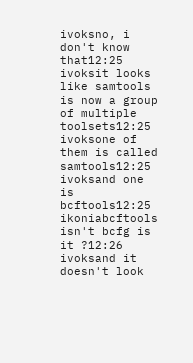ivoksno, i don't know that12:25
ivoksit looks like samtools is now a group of multiple toolsets12:25
ivoksone of them is called samtools12:25
ivoksand one is bcftools12:25
ikoniabcftools isn't bcfg is it ?12:26
ivoksand it doesn't look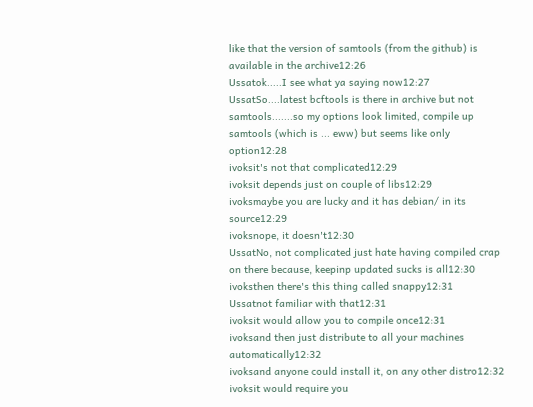like that the version of samtools (from the github) is available in the archive12:26
Ussatok.....I see what ya saying now12:27
UssatSo....latest bcftools is there in archive but not samtools.......so my options look limited, compile up samtools (which is ... eww) but seems like only option12:28
ivoksit's not that complicated12:29
ivoksit depends just on couple of libs12:29
ivoksmaybe you are lucky and it has debian/ in its source12:29
ivoksnope, it doesn't12:30
UssatNo, not complicated just hate having compiled crap on there because, keepinp updated sucks is all12:30
ivoksthen there's this thing called snappy12:31
Ussatnot familiar with that12:31
ivoksit would allow you to compile once12:31
ivoksand then just distribute to all your machines automatically12:32
ivoksand anyone could install it, on any other distro12:32
ivoksit would require you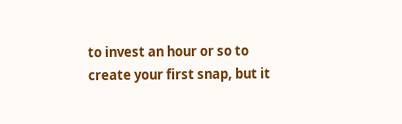to invest an hour or so to create your first snap, but it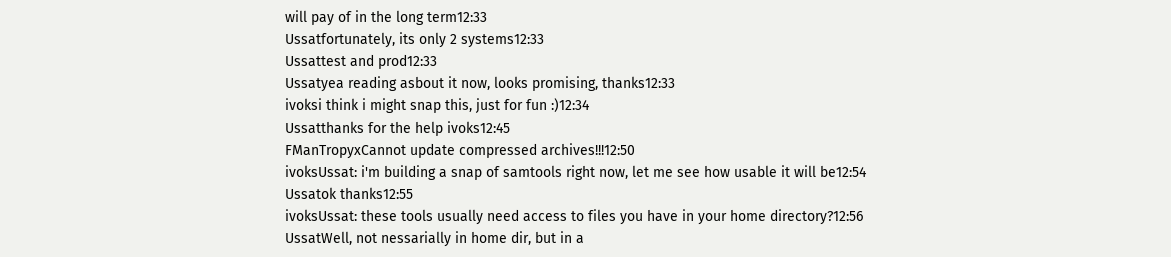will pay of in the long term12:33
Ussatfortunately, its only 2 systems12:33
Ussattest and prod12:33
Ussatyea reading asbout it now, looks promising, thanks12:33
ivoksi think i might snap this, just for fun :)12:34
Ussatthanks for the help ivoks12:45
FManTropyxCannot update compressed archives!!!12:50
ivoksUssat: i'm building a snap of samtools right now, let me see how usable it will be12:54
Ussatok thanks12:55
ivoksUssat: these tools usually need access to files you have in your home directory?12:56
UssatWell, not nessarially in home dir, but in a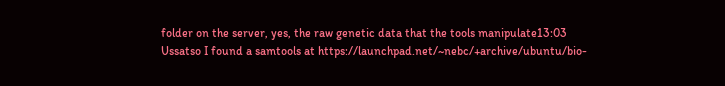folder on the server, yes, the raw genetic data that the tools manipulate13:03
Ussatso I found a samtools at https://launchpad.net/~nebc/+archive/ubuntu/bio-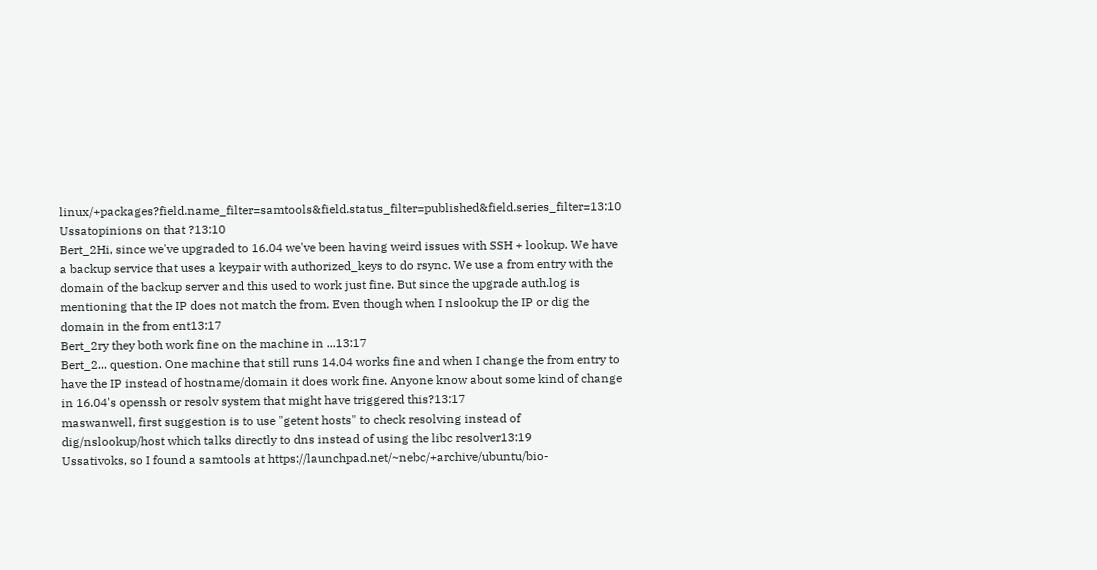linux/+packages?field.name_filter=samtools&field.status_filter=published&field.series_filter=13:10
Ussatopinions on that ?13:10
Bert_2Hi, since we've upgraded to 16.04 we've been having weird issues with SSH + lookup. We have a backup service that uses a keypair with authorized_keys to do rsync. We use a from entry with the domain of the backup server and this used to work just fine. But since the upgrade auth.log is mentioning that the IP does not match the from. Even though when I nslookup the IP or dig the domain in the from ent13:17
Bert_2ry they both work fine on the machine in ...13:17
Bert_2... question. One machine that still runs 14.04 works fine and when I change the from entry to have the IP instead of hostname/domain it does work fine. Anyone know about some kind of change in 16.04's openssh or resolv system that might have triggered this?13:17
maswanwell, first suggestion is to use "getent hosts" to check resolving instead of dig/nslookup/host which talks directly to dns instead of using the libc resolver13:19
Ussativoks, so I found a samtools at https://launchpad.net/~nebc/+archive/ubuntu/bio-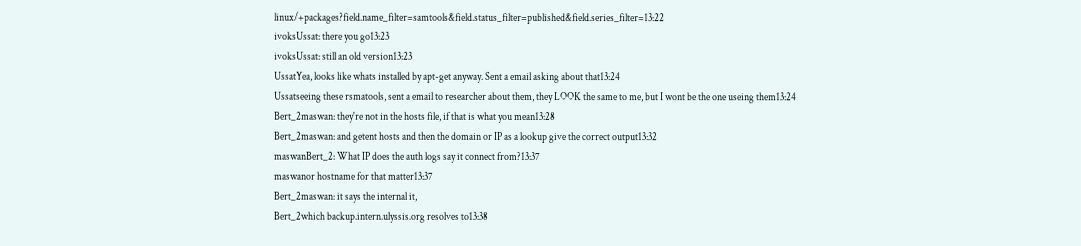linux/+packages?field.name_filter=samtools&field.status_filter=published&field.series_filter=13:22
ivoksUssat: there you go13:23
ivoksUssat: still an old version13:23
UssatYea, looks like whats installed by apt-get anyway. Sent a email asking about that13:24
Ussatseeing these rsmatools, sent a email to researcher about them, they LOOK the same to me, but I wont be the one useing them13:24
Bert_2maswan: they're not in the hosts file, if that is what you mean13:28
Bert_2maswan: and getent hosts and then the domain or IP as a lookup give the correct output13:32
maswanBert_2: What IP does the auth logs say it connect from?13:37
maswanor hostname for that matter13:37
Bert_2maswan: it says the internal it,
Bert_2which backup.intern.ulyssis.org resolves to13:38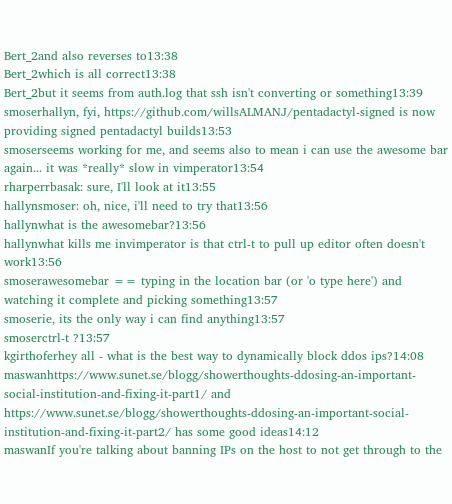Bert_2and also reverses to13:38
Bert_2which is all correct13:38
Bert_2but it seems from auth.log that ssh isn't converting or something13:39
smoserhallyn, fyi, https://github.com/willsALMANJ/pentadactyl-signed is now providing signed pentadactyl builds13:53
smoserseems working for me, and seems also to mean i can use the awesome bar again... it was *really* slow in vimperator13:54
rharperrbasak: sure, I'll look at it13:55
hallynsmoser: oh, nice, i'll need to try that13:56
hallynwhat is the awesomebar?13:56
hallynwhat kills me invimperator is that ctrl-t to pull up editor often doesn't work13:56
smoserawesomebar == typing in the location bar (or 'o type here') and watching it complete and picking something13:57
smoserie, its the only way i can find anything13:57
smoserctrl-t ?13:57
kgirthoferhey all - what is the best way to dynamically block ddos ips?14:08
maswanhttps://www.sunet.se/blogg/showerthoughts-ddosing-an-important-social-institution-and-fixing-it-part1/ and https://www.sunet.se/blogg/showerthoughts-ddosing-an-important-social-institution-and-fixing-it-part2/ has some good ideas14:12
maswanIf you're talking about banning IPs on the host to not get through to the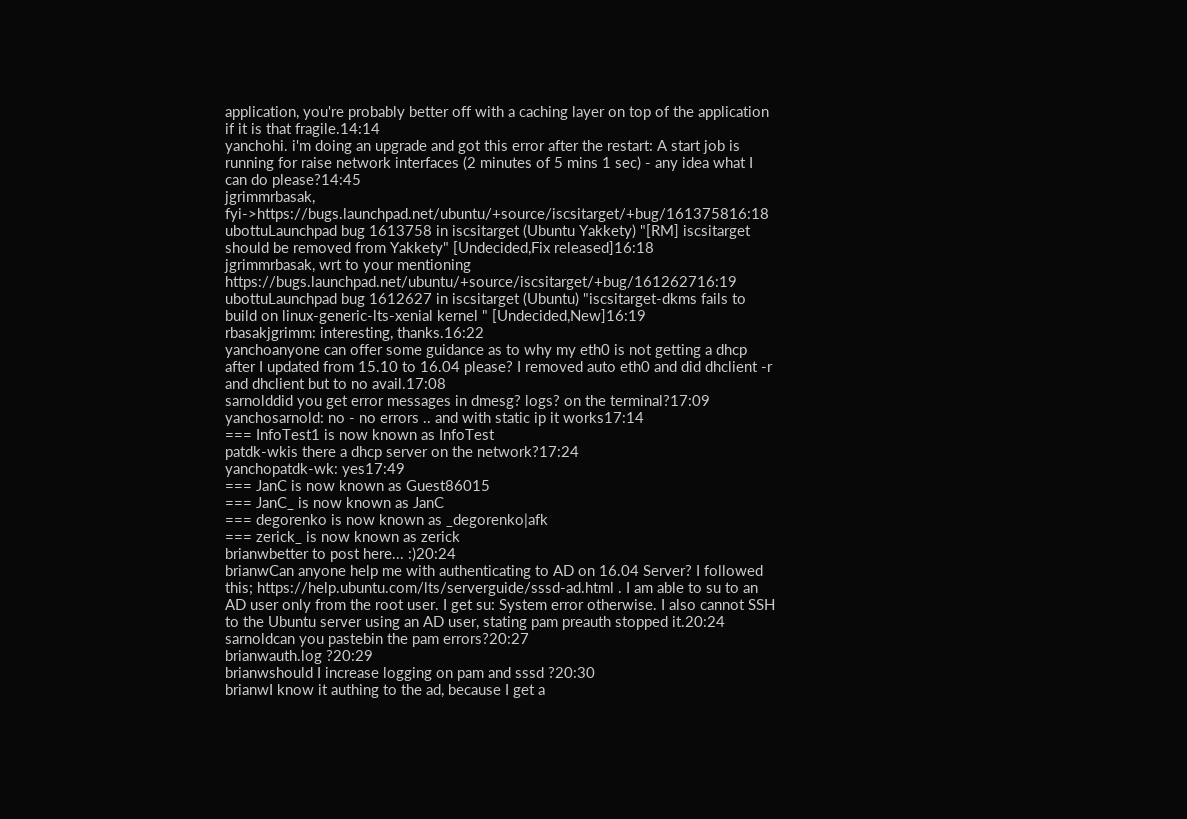application, you're probably better off with a caching layer on top of the application if it is that fragile.14:14
yanchohi. i'm doing an upgrade and got this error after the restart: A start job is running for raise network interfaces (2 minutes of 5 mins 1 sec) - any idea what I can do please?14:45
jgrimmrbasak, fyi->https://bugs.launchpad.net/ubuntu/+source/iscsitarget/+bug/161375816:18
ubottuLaunchpad bug 1613758 in iscsitarget (Ubuntu Yakkety) "[RM] iscsitarget should be removed from Yakkety" [Undecided,Fix released]16:18
jgrimmrbasak, wrt to your mentioning https://bugs.launchpad.net/ubuntu/+source/iscsitarget/+bug/161262716:19
ubottuLaunchpad bug 1612627 in iscsitarget (Ubuntu) "iscsitarget-dkms fails to build on linux-generic-lts-xenial kernel " [Undecided,New]16:19
rbasakjgrimm: interesting, thanks.16:22
yanchoanyone can offer some guidance as to why my eth0 is not getting a dhcp after I updated from 15.10 to 16.04 please? I removed auto eth0 and did dhclient -r and dhclient but to no avail.17:08
sarnolddid you get error messages in dmesg? logs? on the terminal?17:09
yanchosarnold: no - no errors .. and with static ip it works17:14
=== InfoTest1 is now known as InfoTest
patdk-wkis there a dhcp server on the network?17:24
yanchopatdk-wk: yes17:49
=== JanC is now known as Guest86015
=== JanC_ is now known as JanC
=== degorenko is now known as _degorenko|afk
=== zerick_ is now known as zerick
brianwbetter to post here... :)20:24
brianwCan anyone help me with authenticating to AD on 16.04 Server? I followed this; https://help.ubuntu.com/lts/serverguide/sssd-ad.html . I am able to su to an AD user only from the root user. I get su: System error otherwise. I also cannot SSH to the Ubuntu server using an AD user, stating pam preauth stopped it.20:24
sarnoldcan you pastebin the pam errors?20:27
brianwauth.log ?20:29
brianwshould I increase logging on pam and sssd ?20:30
brianwI know it authing to the ad, because I get a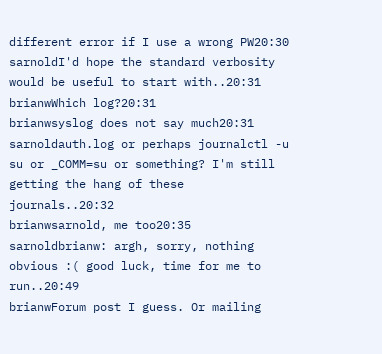different error if I use a wrong PW20:30
sarnoldI'd hope the standard verbosity would be useful to start with..20:31
brianwWhich log?20:31
brianwsyslog does not say much20:31
sarnoldauth.log or perhaps journalctl -u su or _COMM=su or something? I'm still getting the hang of these journals..20:32
brianwsarnold, me too20:35
sarnoldbrianw: argh, sorry, nothing obvious :( good luck, time for me to run..20:49
brianwForum post I guess. Or mailing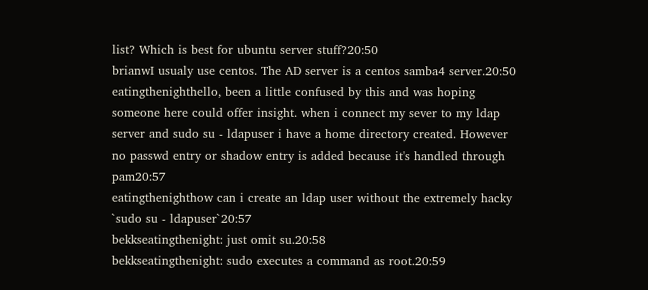list? Which is best for ubuntu server stuff?20:50
brianwI usualy use centos. The AD server is a centos samba4 server.20:50
eatingthenighthello, been a little confused by this and was hoping someone here could offer insight. when i connect my sever to my ldap server and sudo su - ldapuser i have a home directory created. However no passwd entry or shadow entry is added because it's handled through pam20:57
eatingthenighthow can i create an ldap user without the extremely hacky `sudo su - ldapuser`20:57
bekkseatingthenight: just omit su.20:58
bekkseatingthenight: sudo executes a command as root.20:59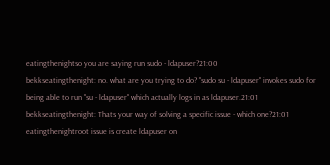eatingthenightso you are saying run sudo - ldapuser?21:00
bekkseatingthenight: no. what are you trying to do? "sudo su - ldapuser" invokes sudo for being able to run "su - ldapuser" which actually logs in as ldapuser.21:01
bekkseatingthenight: Thats your way of solving a specific issue - which one?21:01
eatingthenightroot issue is create ldapuser on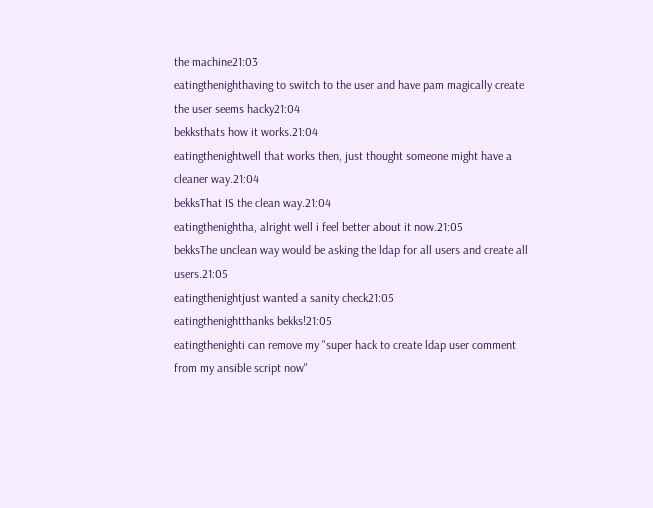the machine21:03
eatingthenighthaving to switch to the user and have pam magically create the user seems hacky21:04
bekksthats how it works.21:04
eatingthenightwell that works then, just thought someone might have a cleaner way.21:04
bekksThat IS the clean way.21:04
eatingthenightha, alright well i feel better about it now.21:05
bekksThe unclean way would be asking the ldap for all users and create all users.21:05
eatingthenightjust wanted a sanity check21:05
eatingthenightthanks bekks!21:05
eatingthenighti can remove my "super hack to create ldap user comment from my ansible script now"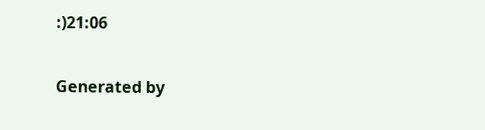:)21:06

Generated by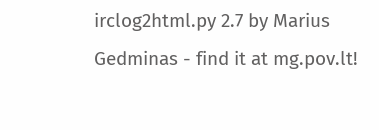irclog2html.py 2.7 by Marius Gedminas - find it at mg.pov.lt!